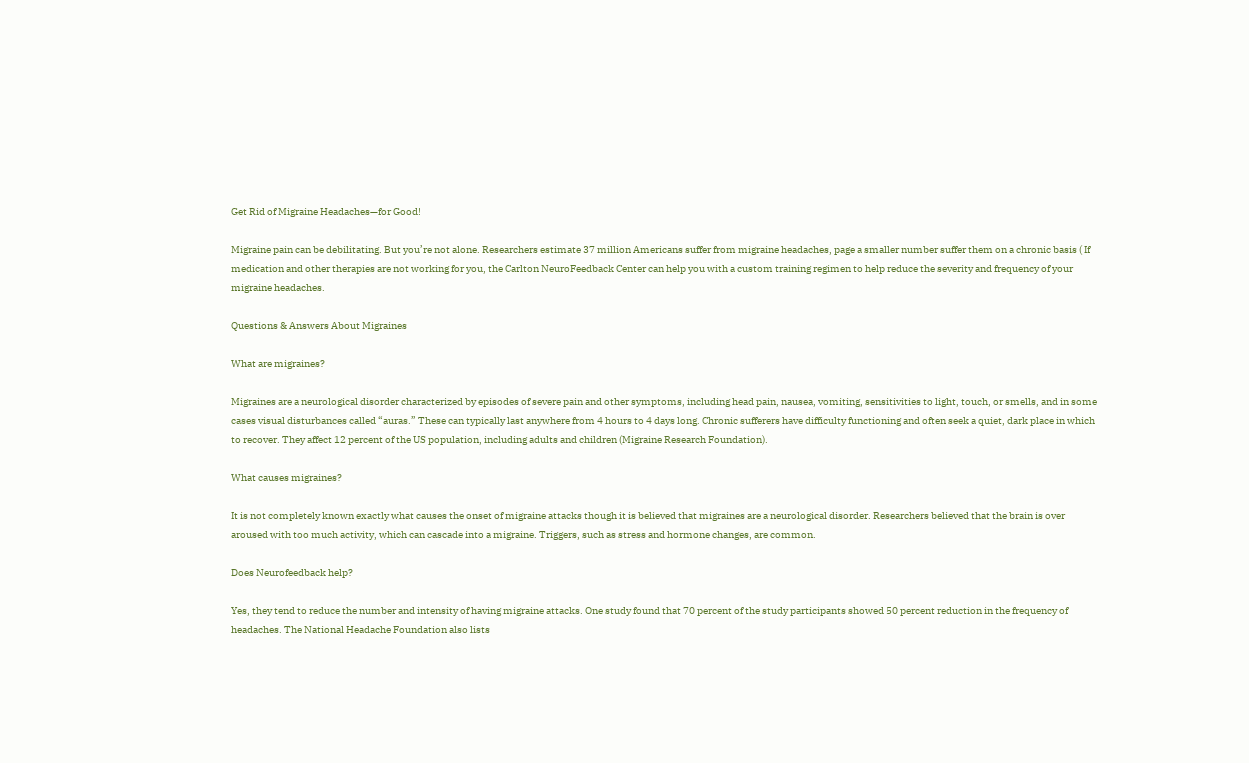Get Rid of Migraine Headaches—for Good!

Migraine pain can be debilitating. But you’re not alone. Researchers estimate 37 million Americans suffer from migraine headaches, page a smaller number suffer them on a chronic basis ( If medication and other therapies are not working for you, the Carlton NeuroFeedback Center can help you with a custom training regimen to help reduce the severity and frequency of your migraine headaches.

Questions & Answers About Migraines

What are migraines?

Migraines are a neurological disorder characterized by episodes of severe pain and other symptoms, including head pain, nausea, vomiting, sensitivities to light, touch, or smells, and in some cases visual disturbances called “auras.” These can typically last anywhere from 4 hours to 4 days long. Chronic sufferers have difficulty functioning and often seek a quiet, dark place in which to recover. They affect 12 percent of the US population, including adults and children (Migraine Research Foundation).

What causes migraines?

It is not completely known exactly what causes the onset of migraine attacks though it is believed that migraines are a neurological disorder. Researchers believed that the brain is over aroused with too much activity, which can cascade into a migraine. Triggers, such as stress and hormone changes, are common.

Does Neurofeedback help?

Yes, they tend to reduce the number and intensity of having migraine attacks. One study found that 70 percent of the study participants showed 50 percent reduction in the frequency of headaches. The National Headache Foundation also lists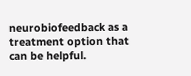neurobiofeedback as a treatment option that can be helpful.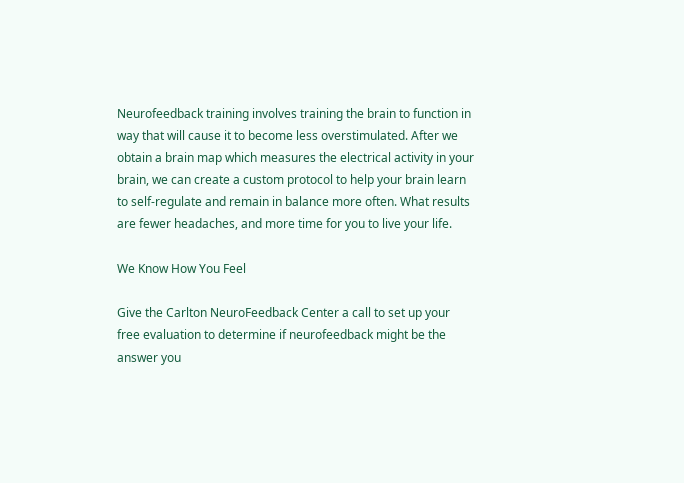Neurofeedback training involves training the brain to function in way that will cause it to become less overstimulated. After we obtain a brain map which measures the electrical activity in your brain, we can create a custom protocol to help your brain learn to self-regulate and remain in balance more often. What results are fewer headaches, and more time for you to live your life.

We Know How You Feel

Give the Carlton NeuroFeedback Center a call to set up your free evaluation to determine if neurofeedback might be the answer you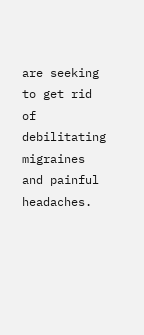are seeking to get rid of debilitating migraines and painful headaches.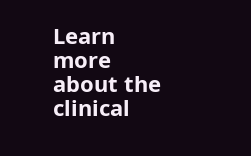Learn more about the clinical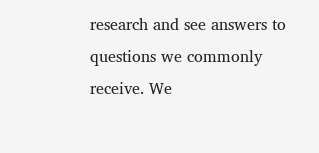research and see answers to questions we commonly receive. We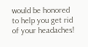would be honored to help you get rid of your headaches!